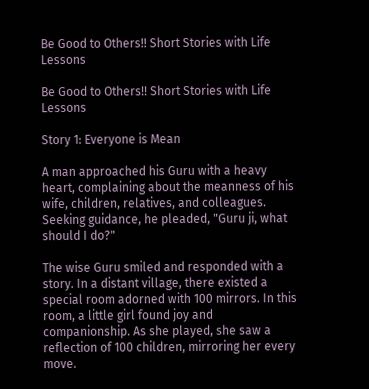Be Good to Others!! Short Stories with Life Lessons

Be Good to Others!! Short Stories with Life Lessons

Story 1: Everyone is Mean

A man approached his Guru with a heavy heart, complaining about the meanness of his wife, children, relatives, and colleagues. Seeking guidance, he pleaded, "Guru ji, what should I do?"

The wise Guru smiled and responded with a story. In a distant village, there existed a special room adorned with 100 mirrors. In this room, a little girl found joy and companionship. As she played, she saw a reflection of 100 children, mirroring her every move.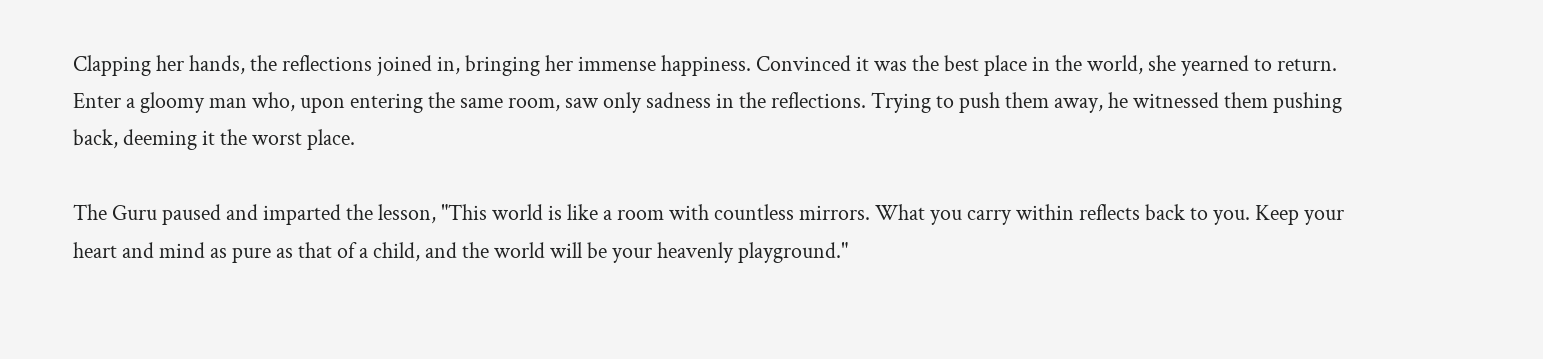Clapping her hands, the reflections joined in, bringing her immense happiness. Convinced it was the best place in the world, she yearned to return. Enter a gloomy man who, upon entering the same room, saw only sadness in the reflections. Trying to push them away, he witnessed them pushing back, deeming it the worst place.

The Guru paused and imparted the lesson, "This world is like a room with countless mirrors. What you carry within reflects back to you. Keep your heart and mind as pure as that of a child, and the world will be your heavenly playground."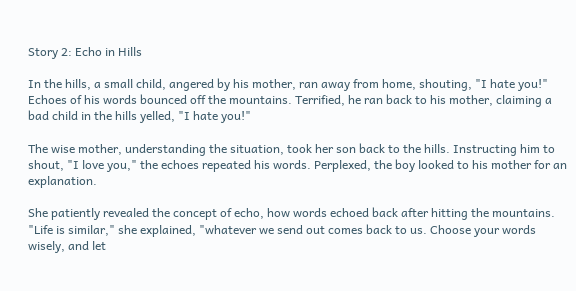Story 2: Echo in Hills

In the hills, a small child, angered by his mother, ran away from home, shouting, "I hate you!" Echoes of his words bounced off the mountains. Terrified, he ran back to his mother, claiming a bad child in the hills yelled, "I hate you!"

The wise mother, understanding the situation, took her son back to the hills. Instructing him to shout, "I love you," the echoes repeated his words. Perplexed, the boy looked to his mother for an explanation.

She patiently revealed the concept of echo, how words echoed back after hitting the mountains. "Life is similar," she explained, "whatever we send out comes back to us. Choose your words wisely, and let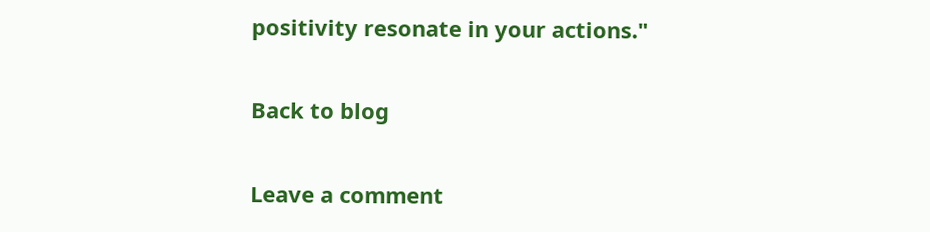positivity resonate in your actions."

Back to blog

Leave a comment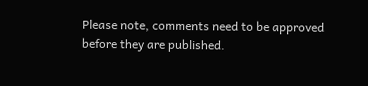Please note, comments need to be approved before they are published.